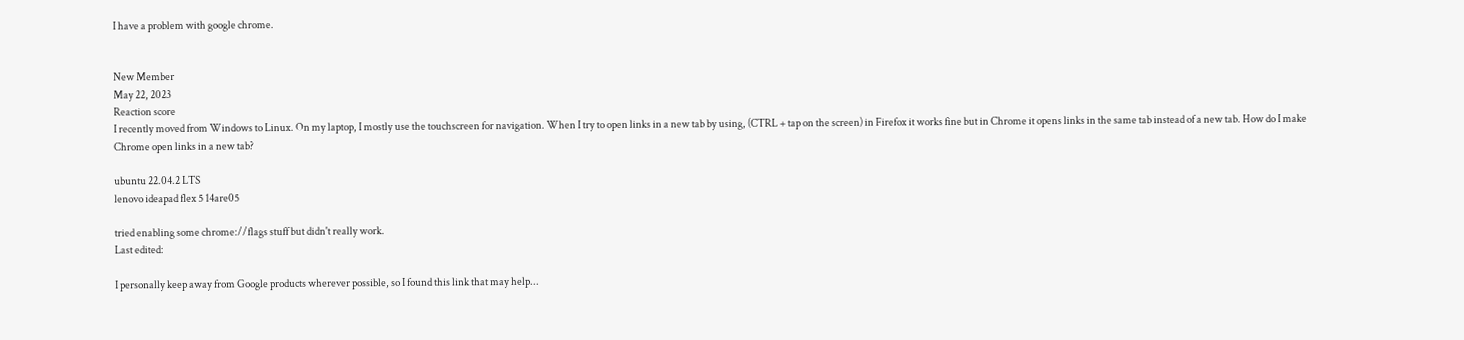I have a problem with google chrome.


New Member
May 22, 2023
Reaction score
I recently moved from Windows to Linux. On my laptop, I mostly use the touchscreen for navigation. When I try to open links in a new tab by using, (CTRL + tap on the screen) in Firefox it works fine but in Chrome it opens links in the same tab instead of a new tab. How do I make Chrome open links in a new tab?

ubuntu 22.04.2 LTS
lenovo ideapad flex 5 14are05

tried enabling some chrome://flags stuff but didn't really work.
Last edited:

I personally keep away from Google products wherever possible, so I found this link that may help...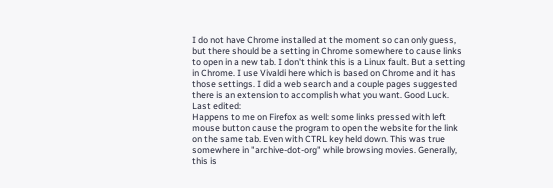I do not have Chrome installed at the moment so can only guess, but there should be a setting in Chrome somewhere to cause links to open in a new tab. I don't think this is a Linux fault. But a setting in Chrome. I use Vivaldi here which is based on Chrome and it has those settings. I did a web search and a couple pages suggested there is an extension to accomplish what you want. Good Luck.
Last edited:
Happens to me on Firefox as well: some links pressed with left mouse button cause the program to open the website for the link on the same tab. Even with CTRL key held down. This was true somewhere in "archive-dot-org" while browsing movies. Generally, this is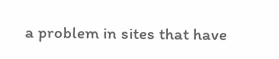a problem in sites that have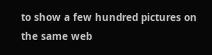to show a few hundred pictures on the same web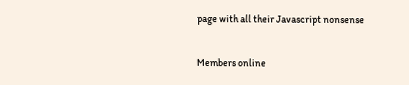page with all their Javascript nonsense

Members online